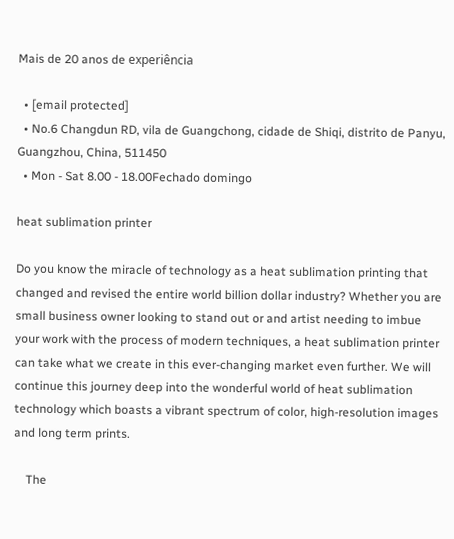Mais de 20 anos de experiência

  • [email protected]
  • No.6 Changdun RD, vila de Guangchong, cidade de Shiqi, distrito de Panyu, Guangzhou, China, 511450
  • Mon - Sat 8.00 - 18.00Fechado domingo

heat sublimation printer

Do you know the miracle of technology as a heat sublimation printing that changed and revised the entire world billion dollar industry? Whether you are small business owner looking to stand out or and artist needing to imbue your work with the process of modern techniques, a heat sublimation printer can take what we create in this ever-changing market even further. We will continue this journey deep into the wonderful world of heat sublimation technology which boasts a vibrant spectrum of color, high-resolution images and long term prints.

    The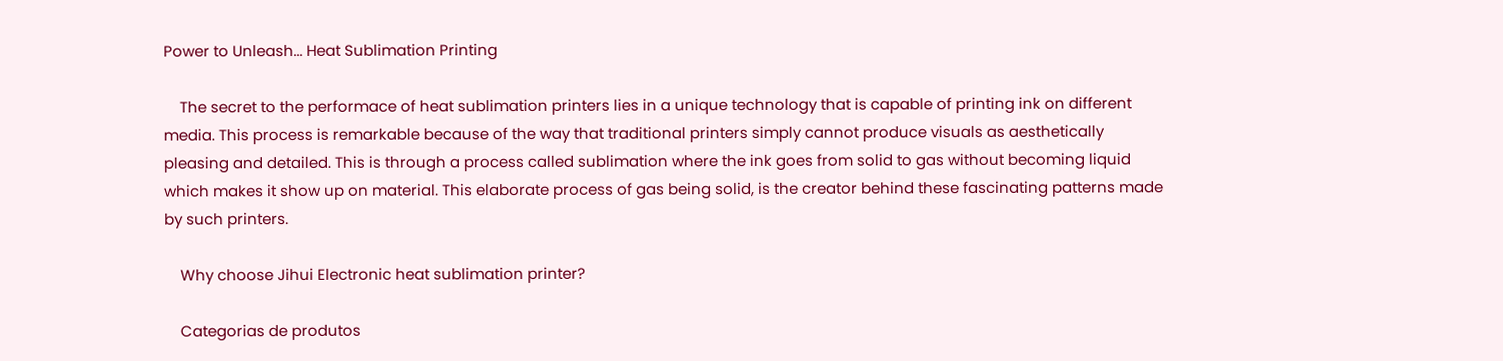Power to Unleash... Heat Sublimation Printing

    The secret to the performace of heat sublimation printers lies in a unique technology that is capable of printing ink on different media. This process is remarkable because of the way that traditional printers simply cannot produce visuals as aesthetically pleasing and detailed. This is through a process called sublimation where the ink goes from solid to gas without becoming liquid which makes it show up on material. This elaborate process of gas being solid, is the creator behind these fascinating patterns made by such printers.

    Why choose Jihui Electronic heat sublimation printer?

    Categorias de produtos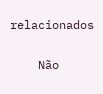relacionados

    Não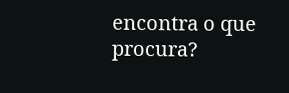encontra o que procura?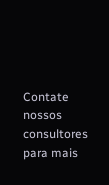Contate nossos consultores para mais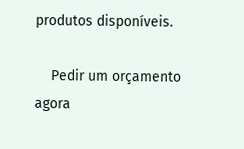produtos disponíveis.

    Pedir um orçamento agora